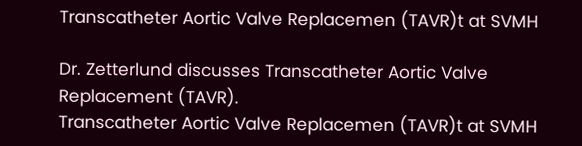Transcatheter Aortic Valve Replacemen (TAVR)t at SVMH

Dr. Zetterlund discusses Transcatheter Aortic Valve Replacement (TAVR).
Transcatheter Aortic Valve Replacemen (TAVR)t at SVMH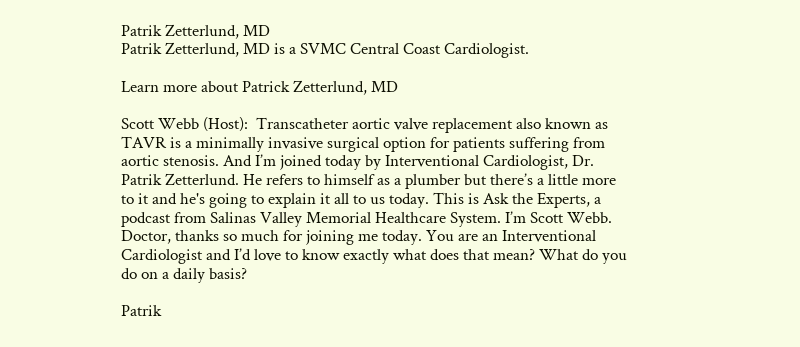Patrik Zetterlund, MD
Patrik Zetterlund, MD is a SVMC Central Coast Cardiologist.

Learn more about Patrick Zetterlund, MD

Scott Webb (Host):  Transcatheter aortic valve replacement also known as TAVR is a minimally invasive surgical option for patients suffering from aortic stenosis. And I’m joined today by Interventional Cardiologist, Dr. Patrik Zetterlund. He refers to himself as a plumber but there’s a little more to it and he's going to explain it all to us today. This is Ask the Experts, a podcast from Salinas Valley Memorial Healthcare System. I’m Scott Webb. Doctor, thanks so much for joining me today. You are an Interventional Cardiologist and I’d love to know exactly what does that mean? What do you do on a daily basis?

Patrik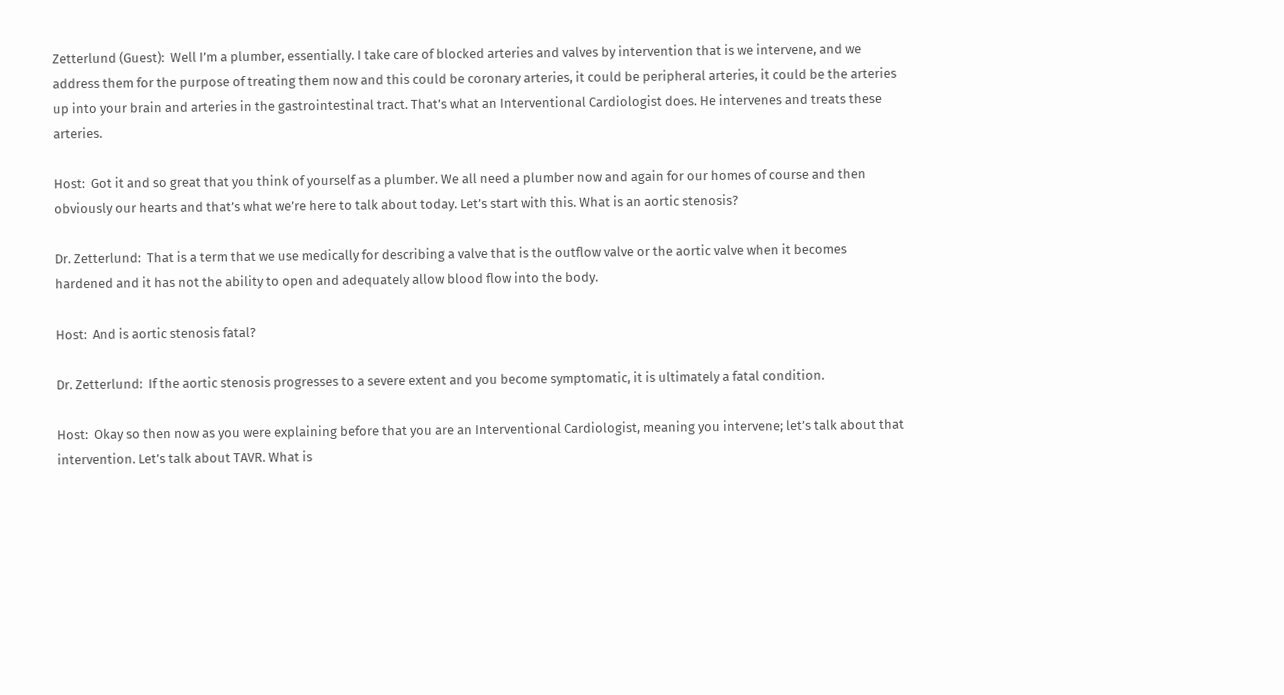Zetterlund (Guest):  Well I’m a plumber, essentially. I take care of blocked arteries and valves by intervention that is we intervene, and we address them for the purpose of treating them now and this could be coronary arteries, it could be peripheral arteries, it could be the arteries up into your brain and arteries in the gastrointestinal tract. That’s what an Interventional Cardiologist does. He intervenes and treats these arteries.

Host:  Got it and so great that you think of yourself as a plumber. We all need a plumber now and again for our homes of course and then obviously our hearts and that’s what we’re here to talk about today. Let’s start with this. What is an aortic stenosis?

Dr. Zetterlund:  That is a term that we use medically for describing a valve that is the outflow valve or the aortic valve when it becomes hardened and it has not the ability to open and adequately allow blood flow into the body.

Host:  And is aortic stenosis fatal?

Dr. Zetterlund:  If the aortic stenosis progresses to a severe extent and you become symptomatic, it is ultimately a fatal condition.

Host:  Okay so then now as you were explaining before that you are an Interventional Cardiologist, meaning you intervene; let’s talk about that intervention. Let’s talk about TAVR. What is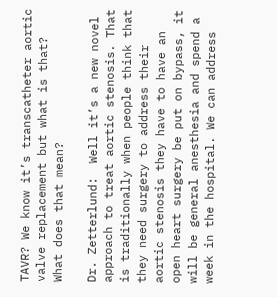TAVR? We know it’s transcatheter aortic valve replacement but what is that? What does that mean?

Dr. Zetterlund:  Well it’s a new novel approach to treat aortic stenosis. That is traditionally when people think that they need surgery to address their aortic stenosis they have to have an open heart surgery be put on bypass, it will be general anesthesia and spend a week in the hospital. We can address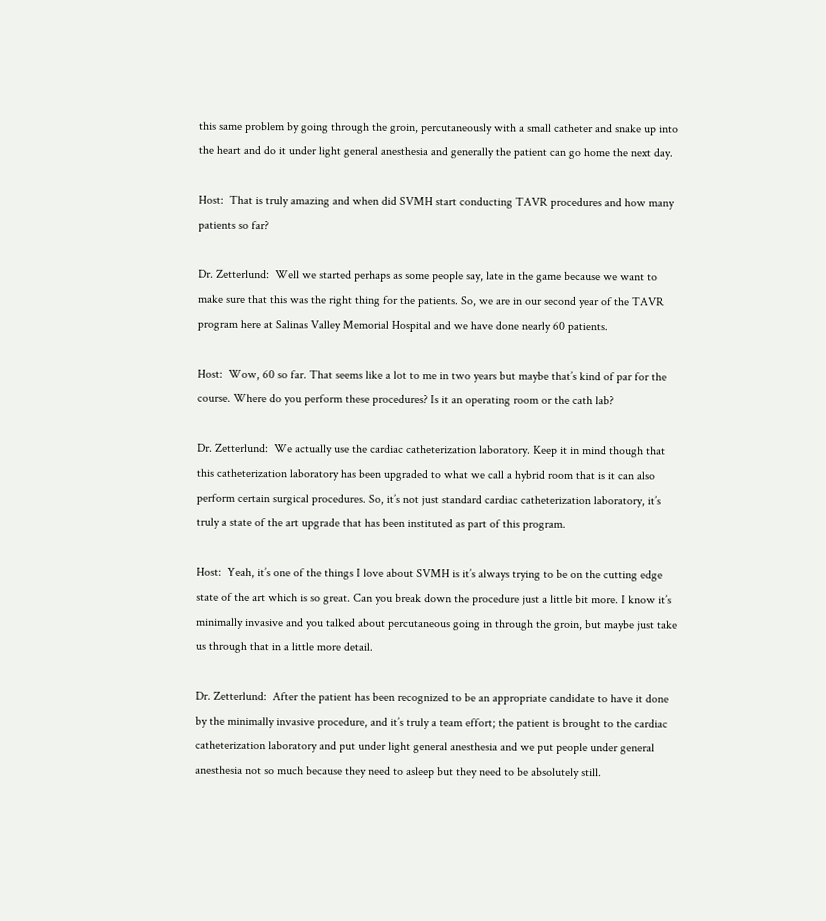this same problem by going through the groin, percutaneously with a small catheter and snake up into the heart and do it under light general anesthesia and generally the patient can go home the next day.

Host:  That is truly amazing and when did SVMH start conducting TAVR procedures and how many patients so far?

Dr. Zetterlund:  Well we started perhaps as some people say, late in the game because we want to make sure that this was the right thing for the patients. So, we are in our second year of the TAVR program here at Salinas Valley Memorial Hospital and we have done nearly 60 patients.

Host:  Wow, 60 so far. That seems like a lot to me in two years but maybe that’s kind of par for the course. Where do you perform these procedures? Is it an operating room or the cath lab?

Dr. Zetterlund:  We actually use the cardiac catheterization laboratory. Keep it in mind though that this catheterization laboratory has been upgraded to what we call a hybrid room that is it can also perform certain surgical procedures. So, it’s not just standard cardiac catheterization laboratory, it’s truly a state of the art upgrade that has been instituted as part of this program.

Host:  Yeah, it’s one of the things I love about SVMH is it’s always trying to be on the cutting edge state of the art which is so great. Can you break down the procedure just a little bit more. I know it’s minimally invasive and you talked about percutaneous going in through the groin, but maybe just take us through that in a little more detail.

Dr. Zetterlund:  After the patient has been recognized to be an appropriate candidate to have it done by the minimally invasive procedure, and it’s truly a team effort; the patient is brought to the cardiac catheterization laboratory and put under light general anesthesia and we put people under general anesthesia not so much because they need to asleep but they need to be absolutely still.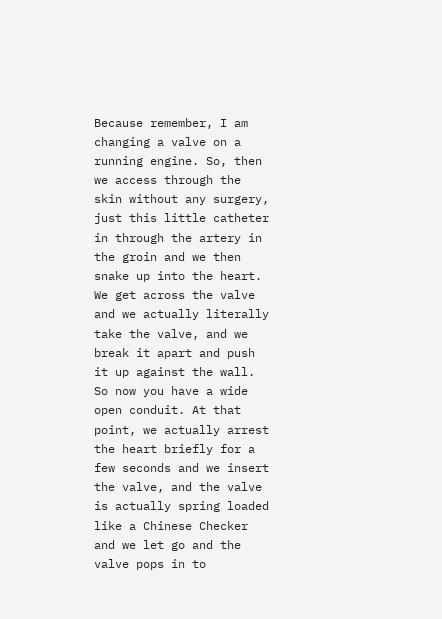Because remember, I am changing a valve on a running engine. So, then we access through the skin without any surgery, just this little catheter in through the artery in the groin and we then snake up into the heart. We get across the valve and we actually literally take the valve, and we break it apart and push it up against the wall. So now you have a wide open conduit. At that point, we actually arrest the heart briefly for a few seconds and we insert the valve, and the valve is actually spring loaded like a Chinese Checker and we let go and the valve pops in to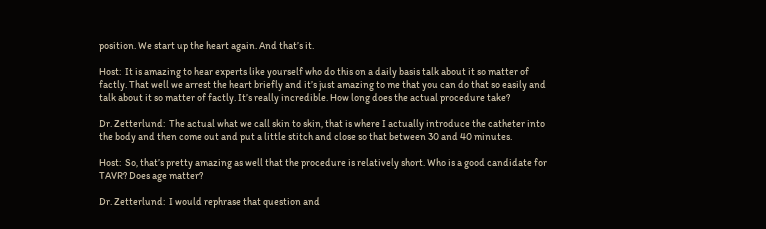position. We start up the heart again. And that’s it.

Host:  It is amazing to hear experts like yourself who do this on a daily basis talk about it so matter of factly. That well we arrest the heart briefly and it’s just amazing to me that you can do that so easily and talk about it so matter of factly. It’s really incredible. How long does the actual procedure take?

Dr. Zetterlund:  The actual what we call skin to skin, that is where I actually introduce the catheter into the body and then come out and put a little stitch and close so that between 30 and 40 minutes.

Host:  So, that’s pretty amazing as well that the procedure is relatively short. Who is a good candidate for TAVR? Does age matter?

Dr. Zetterlund:  I would rephrase that question and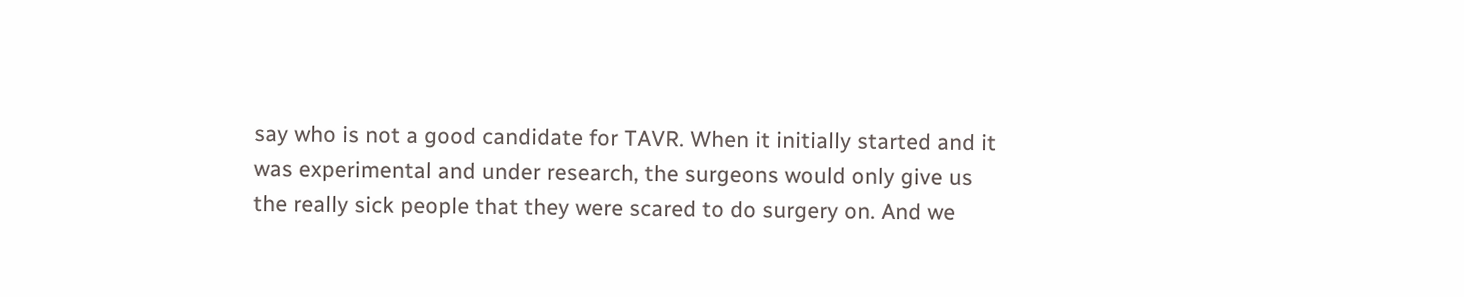say who is not a good candidate for TAVR. When it initially started and it was experimental and under research, the surgeons would only give us the really sick people that they were scared to do surgery on. And we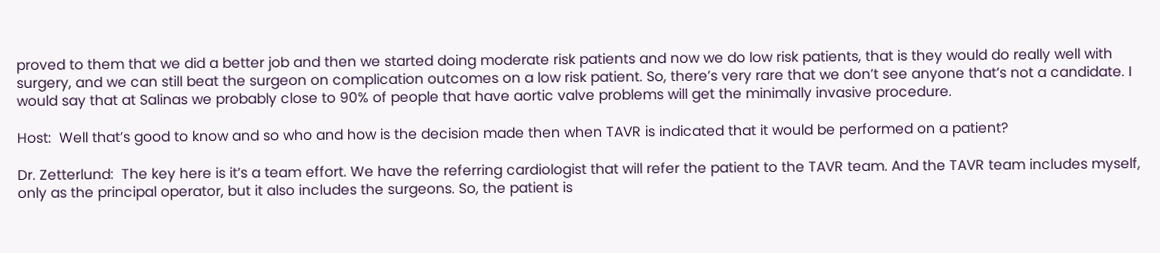proved to them that we did a better job and then we started doing moderate risk patients and now we do low risk patients, that is they would do really well with surgery, and we can still beat the surgeon on complication outcomes on a low risk patient. So, there’s very rare that we don’t see anyone that’s not a candidate. I would say that at Salinas we probably close to 90% of people that have aortic valve problems will get the minimally invasive procedure.

Host:  Well that’s good to know and so who and how is the decision made then when TAVR is indicated that it would be performed on a patient?

Dr. Zetterlund:  The key here is it’s a team effort. We have the referring cardiologist that will refer the patient to the TAVR team. And the TAVR team includes myself, only as the principal operator, but it also includes the surgeons. So, the patient is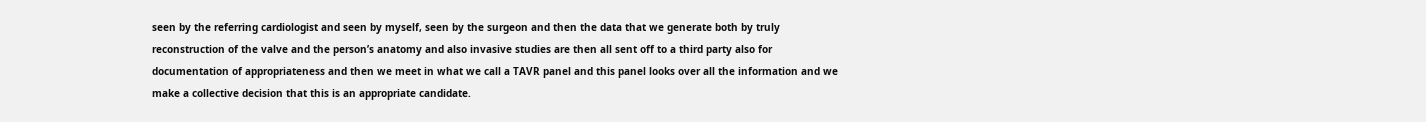seen by the referring cardiologist and seen by myself, seen by the surgeon and then the data that we generate both by truly reconstruction of the valve and the person’s anatomy and also invasive studies are then all sent off to a third party also for documentation of appropriateness and then we meet in what we call a TAVR panel and this panel looks over all the information and we make a collective decision that this is an appropriate candidate.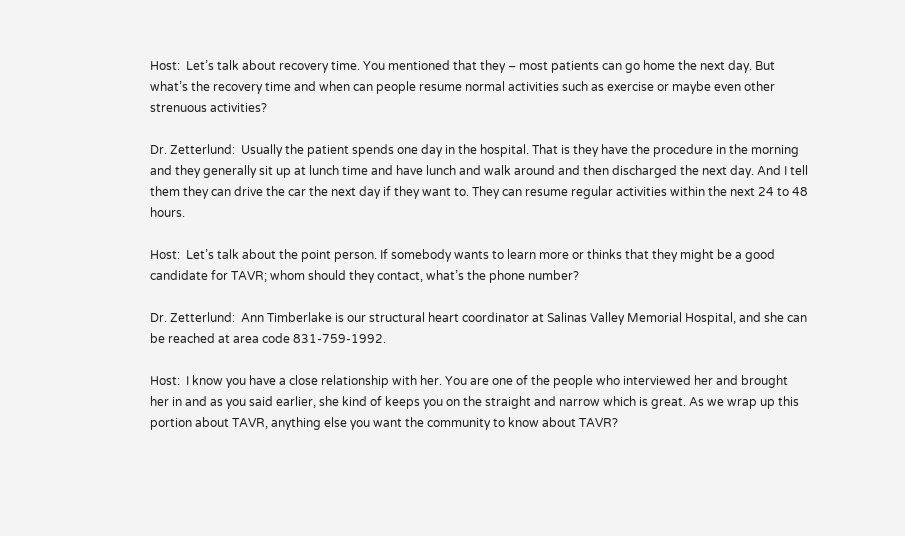Host:  Let’s talk about recovery time. You mentioned that they – most patients can go home the next day. But what’s the recovery time and when can people resume normal activities such as exercise or maybe even other strenuous activities?

Dr. Zetterlund:  Usually the patient spends one day in the hospital. That is they have the procedure in the morning and they generally sit up at lunch time and have lunch and walk around and then discharged the next day. And I tell them they can drive the car the next day if they want to. They can resume regular activities within the next 24 to 48 hours.

Host:  Let’s talk about the point person. If somebody wants to learn more or thinks that they might be a good candidate for TAVR; whom should they contact, what’s the phone number?

Dr. Zetterlund:  Ann Timberlake is our structural heart coordinator at Salinas Valley Memorial Hospital, and she can be reached at area code 831-759-1992.

Host:  I know you have a close relationship with her. You are one of the people who interviewed her and brought her in and as you said earlier, she kind of keeps you on the straight and narrow which is great. As we wrap up this portion about TAVR, anything else you want the community to know about TAVR?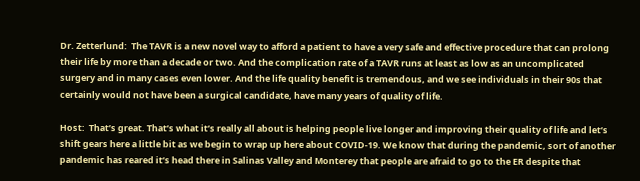Dr. Zetterlund:  The TAVR is a new novel way to afford a patient to have a very safe and effective procedure that can prolong their life by more than a decade or two. And the complication rate of a TAVR runs at least as low as an uncomplicated surgery and in many cases even lower. And the life quality benefit is tremendous, and we see individuals in their 90s that certainly would not have been a surgical candidate, have many years of quality of life.

Host:  That’s great. That’s what it’s really all about is helping people live longer and improving their quality of life and let’s shift gears here a little bit as we begin to wrap up here about COVID-19. We know that during the pandemic, sort of another pandemic has reared it’s head there in Salinas Valley and Monterey that people are afraid to go to the ER despite that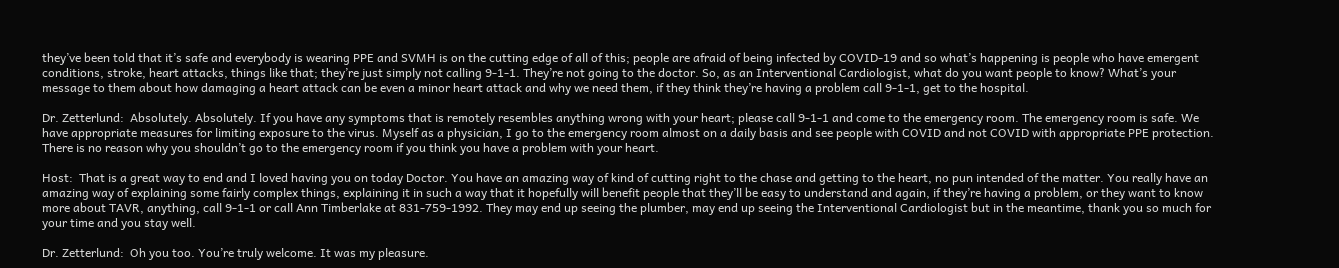they’ve been told that it’s safe and everybody is wearing PPE and SVMH is on the cutting edge of all of this; people are afraid of being infected by COVID-19 and so what’s happening is people who have emergent conditions, stroke, heart attacks, things like that; they’re just simply not calling 9-1-1. They’re not going to the doctor. So, as an Interventional Cardiologist, what do you want people to know? What’s your message to them about how damaging a heart attack can be even a minor heart attack and why we need them, if they think they’re having a problem call 9-1-1, get to the hospital.

Dr. Zetterlund:  Absolutely. Absolutely. If you have any symptoms that is remotely resembles anything wrong with your heart; please call 9-1-1 and come to the emergency room. The emergency room is safe. We have appropriate measures for limiting exposure to the virus. Myself as a physician, I go to the emergency room almost on a daily basis and see people with COVID and not COVID with appropriate PPE protection. There is no reason why you shouldn’t go to the emergency room if you think you have a problem with your heart.

Host:  That is a great way to end and I loved having you on today Doctor. You have an amazing way of kind of cutting right to the chase and getting to the heart, no pun intended of the matter. You really have an amazing way of explaining some fairly complex things, explaining it in such a way that it hopefully will benefit people that they’ll be easy to understand and again, if they’re having a problem, or they want to know more about TAVR, anything, call 9-1-1 or call Ann Timberlake at 831-759-1992. They may end up seeing the plumber, may end up seeing the Interventional Cardiologist but in the meantime, thank you so much for your time and you stay well.

Dr. Zetterlund:  Oh you too. You’re truly welcome. It was my pleasure.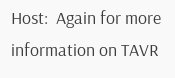Host:  Again for more information on TAVR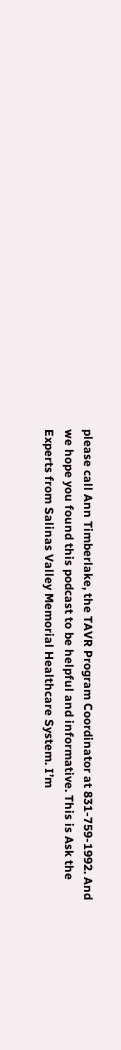please call Ann Timberlake, the TAVR Program Coordinator at 831-759-1992. And we hope you found this podcast to be helpful and informative. This is Ask the Experts from Salinas Valley Memorial Healthcare System. I’m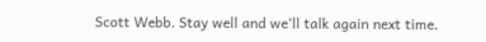Scott Webb. Stay well and we’ll talk again next time.